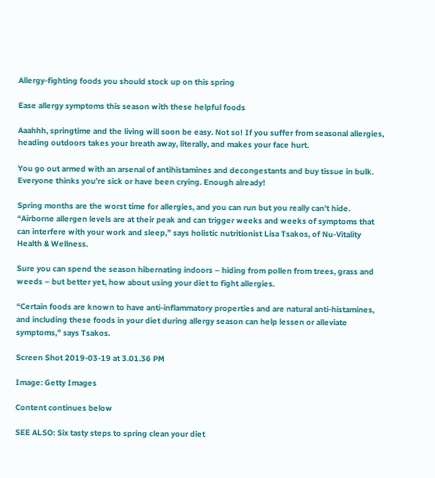Allergy-fighting foods you should stock up on this spring

Ease allergy symptoms this season with these helpful foods

Aaahhh, springtime and the living will soon be easy. Not so! If you suffer from seasonal allergies, heading outdoors takes your breath away, literally, and makes your face hurt.

You go out armed with an arsenal of antihistamines and decongestants and buy tissue in bulk. Everyone thinks you’re sick or have been crying. Enough already!

Spring months are the worst time for allergies, and you can run but you really can’t hide. “Airborne allergen levels are at their peak and can trigger weeks and weeks of symptoms that can interfere with your work and sleep,” says holistic nutritionist Lisa Tsakos, of Nu-Vitality Health & Wellness.

Sure you can spend the season hibernating indoors – hiding from pollen from trees, grass and weeds – but better yet, how about using your diet to fight allergies.

“Certain foods are known to have anti-inflammatory properties and are natural anti-histamines, and including these foods in your diet during allergy season can help lessen or alleviate symptoms,” says Tsakos.

Screen Shot 2019-03-19 at 3.01.36 PM

Image: Getty Images

Content continues below

SEE ALSO: Six tasty steps to spring clean your diet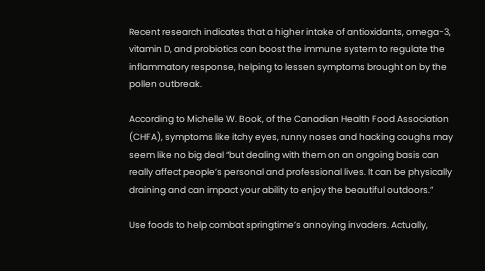Recent research indicates that a higher intake of antioxidants, omega-3, vitamin D, and probiotics can boost the immune system to regulate the inflammatory response, helping to lessen symptoms brought on by the pollen outbreak.

According to Michelle W. Book, of the Canadian Health Food Association (CHFA), symptoms like itchy eyes, runny noses and hacking coughs may seem like no big deal “but dealing with them on an ongoing basis can really affect people’s personal and professional lives. It can be physically draining and can impact your ability to enjoy the beautiful outdoors.”

Use foods to help combat springtime’s annoying invaders. Actually,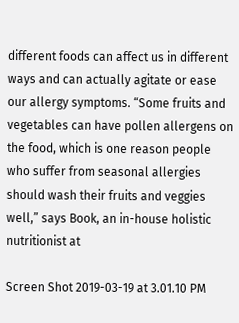different foods can affect us in different ways and can actually agitate or ease our allergy symptoms. “Some fruits and vegetables can have pollen allergens on the food, which is one reason people who suffer from seasonal allergies should wash their fruits and veggies well,” says Book, an in-house holistic nutritionist at

Screen Shot 2019-03-19 at 3.01.10 PM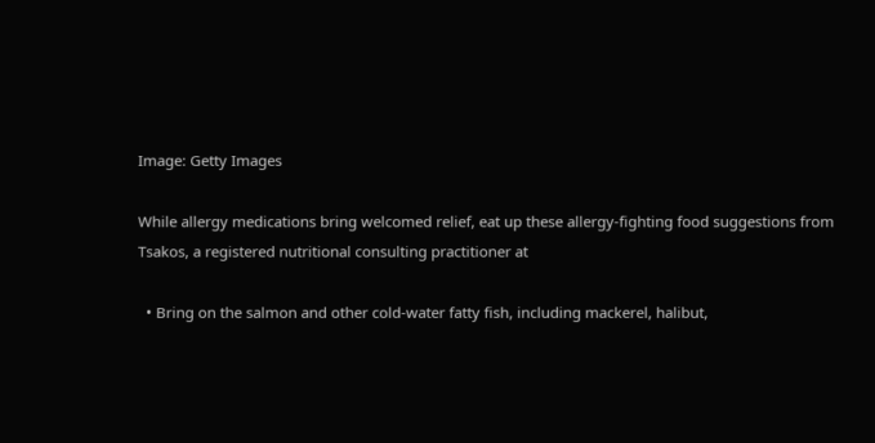Image: Getty Images

While allergy medications bring welcomed relief, eat up these allergy-fighting food suggestions from Tsakos, a registered nutritional consulting practitioner at

  • Bring on the salmon and other cold-water fatty fish, including mackerel, halibut,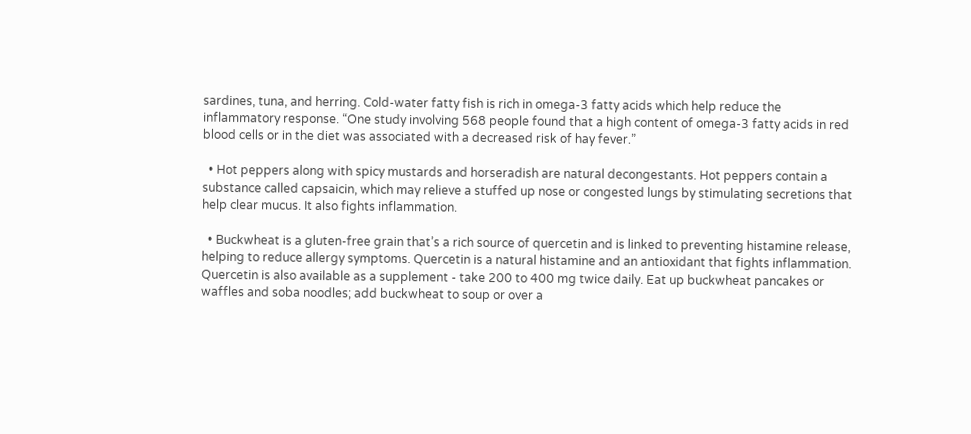sardines, tuna, and herring. Cold-water fatty fish is rich in omega-3 fatty acids which help reduce the inflammatory response. “One study involving 568 people found that a high content of omega-3 fatty acids in red blood cells or in the diet was associated with a decreased risk of hay fever.”

  • Hot peppers along with spicy mustards and horseradish are natural decongestants. Hot peppers contain a substance called capsaicin, which may relieve a stuffed up nose or congested lungs by stimulating secretions that help clear mucus. It also fights inflammation.

  • Buckwheat is a gluten-free grain that’s a rich source of quercetin and is linked to preventing histamine release, helping to reduce allergy symptoms. Quercetin is a natural histamine and an antioxidant that fights inflammation. Quercetin is also available as a supplement - take 200 to 400 mg twice daily. Eat up buckwheat pancakes or waffles and soba noodles; add buckwheat to soup or over a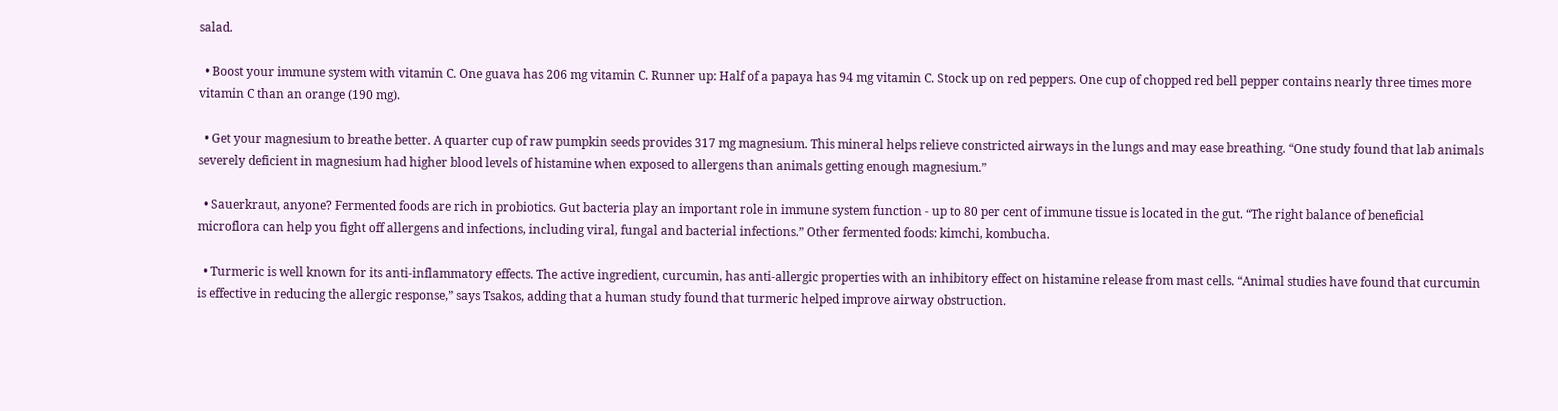salad.

  • Boost your immune system with vitamin C. One guava has 206 mg vitamin C. Runner up: Half of a papaya has 94 mg vitamin C. Stock up on red peppers. One cup of chopped red bell pepper contains nearly three times more vitamin C than an orange (190 mg).

  • Get your magnesium to breathe better. A quarter cup of raw pumpkin seeds provides 317 mg magnesium. This mineral helps relieve constricted airways in the lungs and may ease breathing. “One study found that lab animals severely deficient in magnesium had higher blood levels of histamine when exposed to allergens than animals getting enough magnesium.”

  • Sauerkraut, anyone? Fermented foods are rich in probiotics. Gut bacteria play an important role in immune system function - up to 80 per cent of immune tissue is located in the gut. “The right balance of beneficial microflora can help you fight off allergens and infections, including viral, fungal and bacterial infections.” Other fermented foods: kimchi, kombucha.

  • Turmeric is well known for its anti-inflammatory effects. The active ingredient, curcumin, has anti-allergic properties with an inhibitory effect on histamine release from mast cells. “Animal studies have found that curcumin is effective in reducing the allergic response,” says Tsakos, adding that a human study found that turmeric helped improve airway obstruction.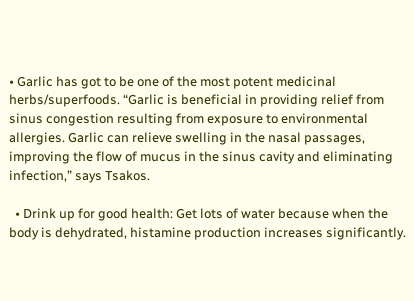• Garlic has got to be one of the most potent medicinal herbs/superfoods. “Garlic is beneficial in providing relief from sinus congestion resulting from exposure to environmental allergies. Garlic can relieve swelling in the nasal passages, improving the flow of mucus in the sinus cavity and eliminating infection,” says Tsakos.

  • Drink up for good health: Get lots of water because when the body is dehydrated, histamine production increases significantly.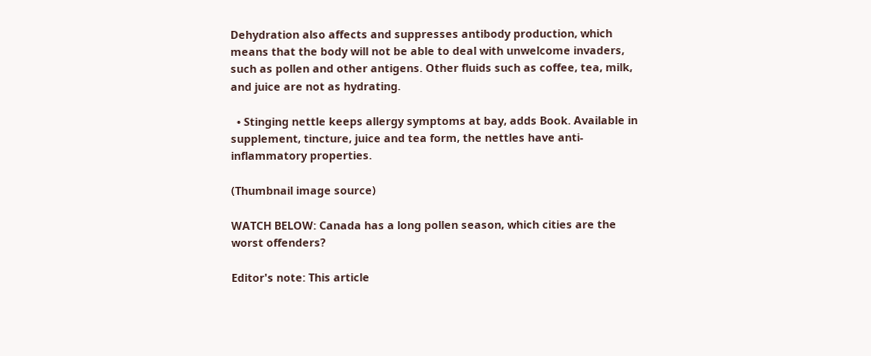Dehydration also affects and suppresses antibody production, which means that the body will not be able to deal with unwelcome invaders, such as pollen and other antigens. Other fluids such as coffee, tea, milk, and juice are not as hydrating.

  • Stinging nettle keeps allergy symptoms at bay, adds Book. Available in supplement, tincture, juice and tea form, the nettles have anti-inflammatory properties.

(Thumbnail image source)

WATCH BELOW: Canada has a long pollen season, which cities are the worst offenders?

Editor's note: This article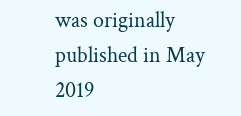was originally published in May 2019